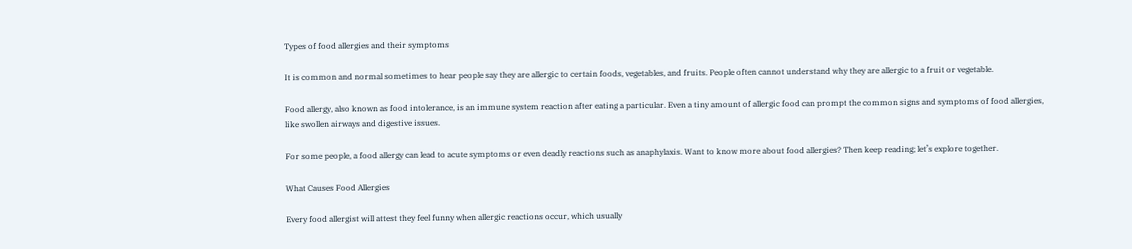Types of food allergies and their symptoms

It is common and normal sometimes to hear people say they are allergic to certain foods, vegetables, and fruits. People often cannot understand why they are allergic to a fruit or vegetable.

Food allergy, also known as food intolerance, is an immune system reaction after eating a particular. Even a tiny amount of allergic food can prompt the common signs and symptoms of food allergies, like swollen airways and digestive issues.

For some people, a food allergy can lead to acute symptoms or even deadly reactions such as anaphylaxis. Want to know more about food allergies? Then keep reading; let’s explore together.

What Causes Food Allergies

Every food allergist will attest they feel funny when allergic reactions occur, which usually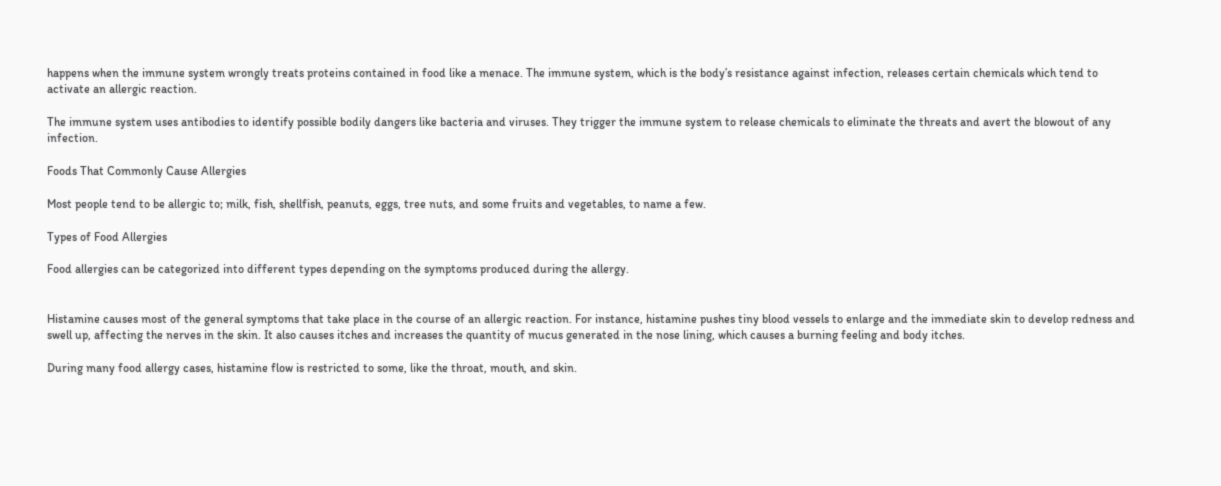happens when the immune system wrongly treats proteins contained in food like a menace. The immune system, which is the body’s resistance against infection, releases certain chemicals which tend to activate an allergic reaction.

The immune system uses antibodies to identify possible bodily dangers like bacteria and viruses. They trigger the immune system to release chemicals to eliminate the threats and avert the blowout of any infection.

Foods That Commonly Cause Allergies

Most people tend to be allergic to; milk, fish, shellfish, peanuts, eggs, tree nuts, and some fruits and vegetables, to name a few.

Types of Food Allergies

Food allergies can be categorized into different types depending on the symptoms produced during the allergy.


Histamine causes most of the general symptoms that take place in the course of an allergic reaction. For instance, histamine pushes tiny blood vessels to enlarge and the immediate skin to develop redness and swell up, affecting the nerves in the skin. It also causes itches and increases the quantity of mucus generated in the nose lining, which causes a burning feeling and body itches.

During many food allergy cases, histamine flow is restricted to some, like the throat, mouth, and skin.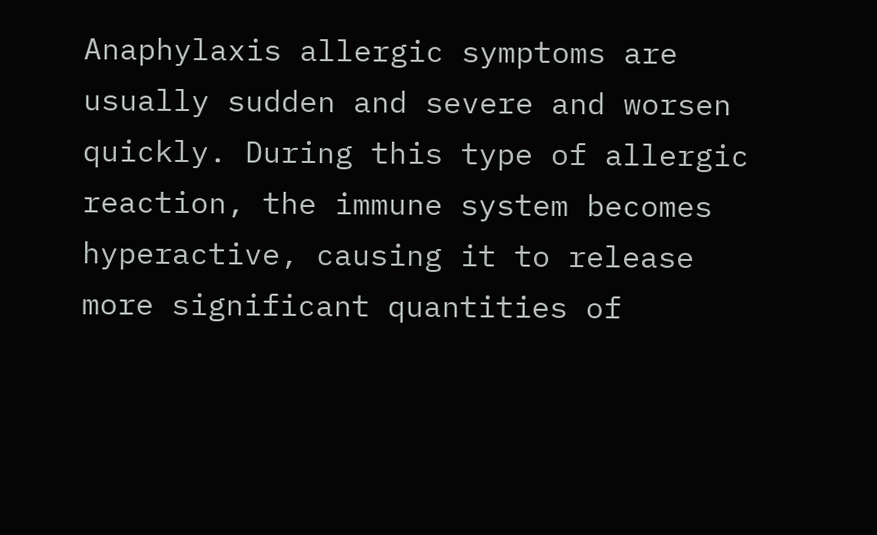Anaphylaxis allergic symptoms are usually sudden and severe and worsen quickly. During this type of allergic reaction, the immune system becomes hyperactive, causing it to release more significant quantities of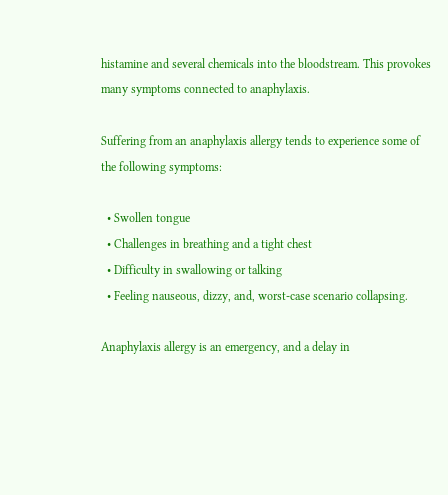histamine and several chemicals into the bloodstream. This provokes many symptoms connected to anaphylaxis.

Suffering from an anaphylaxis allergy tends to experience some of the following symptoms:

  • Swollen tongue
  • Challenges in breathing and a tight chest
  • Difficulty in swallowing or talking
  • Feeling nauseous, dizzy, and, worst-case scenario collapsing.

Anaphylaxis allergy is an emergency, and a delay in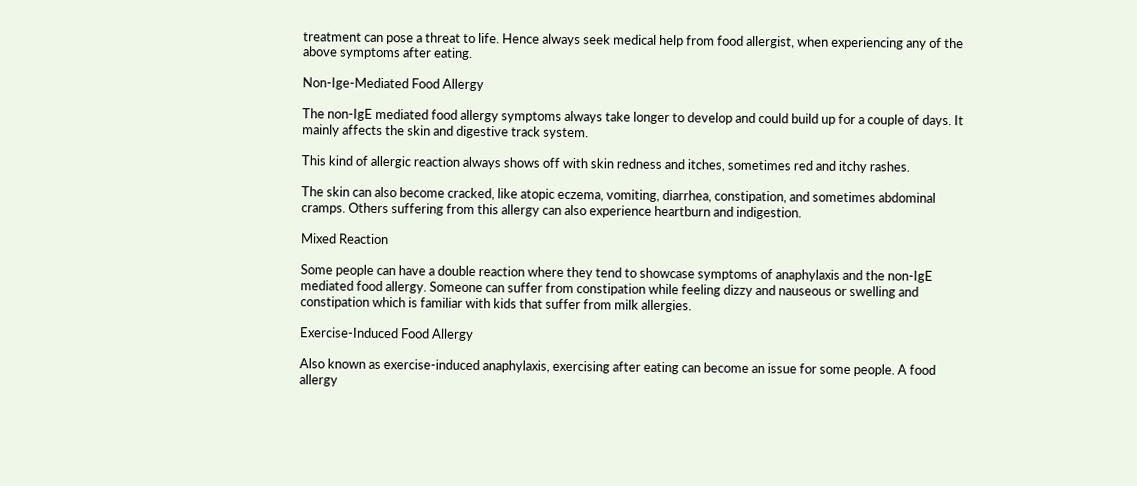treatment can pose a threat to life. Hence always seek medical help from food allergist, when experiencing any of the above symptoms after eating.

Non-Ige-Mediated Food Allergy

The non-IgE mediated food allergy symptoms always take longer to develop and could build up for a couple of days. It mainly affects the skin and digestive track system.

This kind of allergic reaction always shows off with skin redness and itches, sometimes red and itchy rashes.

The skin can also become cracked, like atopic eczema, vomiting, diarrhea, constipation, and sometimes abdominal cramps. Others suffering from this allergy can also experience heartburn and indigestion.

Mixed Reaction

Some people can have a double reaction where they tend to showcase symptoms of anaphylaxis and the non-IgE mediated food allergy. Someone can suffer from constipation while feeling dizzy and nauseous or swelling and constipation which is familiar with kids that suffer from milk allergies.

Exercise-Induced Food Allergy

Also known as exercise-induced anaphylaxis, exercising after eating can become an issue for some people. A food allergy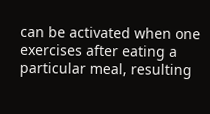can be activated when one exercises after eating a particular meal, resulting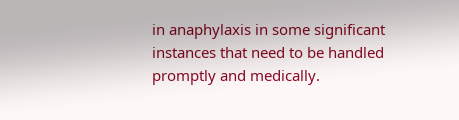in anaphylaxis in some significant instances that need to be handled promptly and medically.